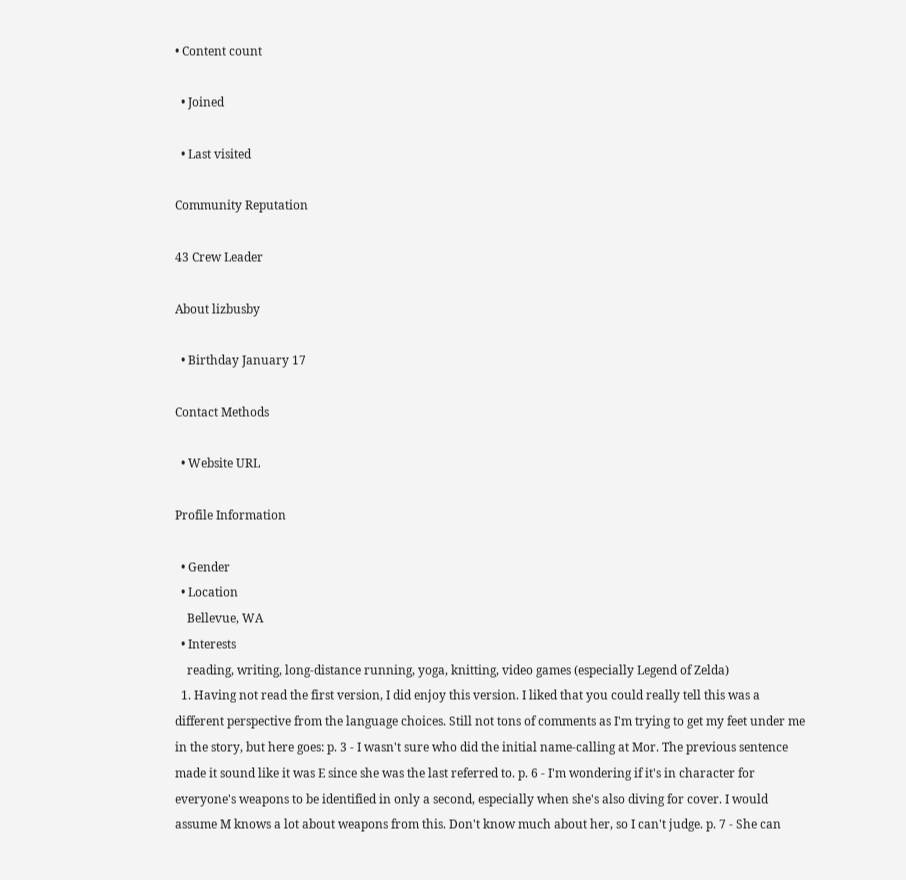• Content count

  • Joined

  • Last visited

Community Reputation

43 Crew Leader

About lizbusby

  • Birthday January 17

Contact Methods

  • Website URL

Profile Information

  • Gender
  • Location
    Bellevue, WA
  • Interests
    reading, writing, long-distance running, yoga, knitting, video games (especially Legend of Zelda)
  1. Having not read the first version, I did enjoy this version. I liked that you could really tell this was a different perspective from the language choices. Still not tons of comments as I'm trying to get my feet under me in the story, but here goes: p. 3 - I wasn't sure who did the initial name-calling at Mor. The previous sentence made it sound like it was E since she was the last referred to. p. 6 - I'm wondering if it's in character for everyone's weapons to be identified in only a second, especially when she's also diving for cover. I would assume M knows a lot about weapons from this. Don't know much about her, so I can't judge. p. 7 - She can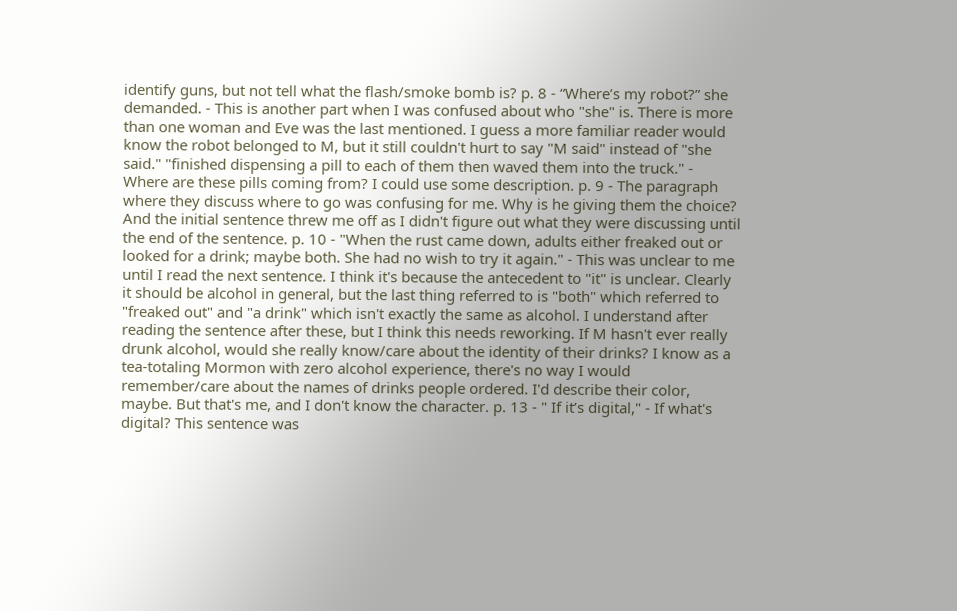identify guns, but not tell what the flash/smoke bomb is? p. 8 - “Where’s my robot?” she demanded. - This is another part when I was confused about who "she" is. There is more than one woman and Eve was the last mentioned. I guess a more familiar reader would know the robot belonged to M, but it still couldn't hurt to say "M said" instead of "she said." "finished dispensing a pill to each of them then waved them into the truck." - Where are these pills coming from? I could use some description. p. 9 - The paragraph where they discuss where to go was confusing for me. Why is he giving them the choice? And the initial sentence threw me off as I didn't figure out what they were discussing until the end of the sentence. p. 10 - "When the rust came down, adults either freaked out or looked for a drink; maybe both. She had no wish to try it again." - This was unclear to me until I read the next sentence. I think it's because the antecedent to "it" is unclear. Clearly it should be alcohol in general, but the last thing referred to is "both" which referred to "freaked out" and "a drink" which isn't exactly the same as alcohol. I understand after reading the sentence after these, but I think this needs reworking. If M hasn't ever really drunk alcohol, would she really know/care about the identity of their drinks? I know as a tea-totaling Mormon with zero alcohol experience, there's no way I would remember/care about the names of drinks people ordered. I'd describe their color, maybe. But that's me, and I don't know the character. p. 13 - " If it’s digital," - If what's digital? This sentence was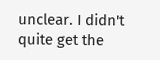unclear. I didn't quite get the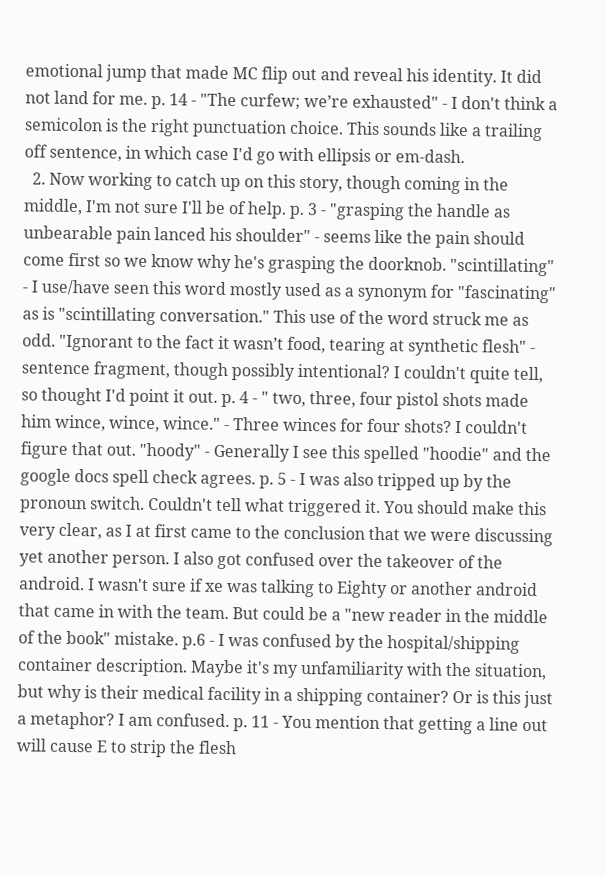emotional jump that made MC flip out and reveal his identity. It did not land for me. p. 14 - "The curfew; we’re exhausted" - I don't think a semicolon is the right punctuation choice. This sounds like a trailing off sentence, in which case I'd go with ellipsis or em-dash.
  2. Now working to catch up on this story, though coming in the middle, I'm not sure I'll be of help. p. 3 - "grasping the handle as unbearable pain lanced his shoulder" - seems like the pain should come first so we know why he's grasping the doorknob. "scintillating" - I use/have seen this word mostly used as a synonym for "fascinating" as is "scintillating conversation." This use of the word struck me as odd. "Ignorant to the fact it wasn’t food, tearing at synthetic flesh" - sentence fragment, though possibly intentional? I couldn't quite tell, so thought I'd point it out. p. 4 - " two, three, four pistol shots made him wince, wince, wince." - Three winces for four shots? I couldn't figure that out. "hoody" - Generally I see this spelled "hoodie" and the google docs spell check agrees. p. 5 - I was also tripped up by the pronoun switch. Couldn't tell what triggered it. You should make this very clear, as I at first came to the conclusion that we were discussing yet another person. I also got confused over the takeover of the android. I wasn't sure if xe was talking to Eighty or another android that came in with the team. But could be a "new reader in the middle of the book" mistake. p.6 - I was confused by the hospital/shipping container description. Maybe it's my unfamiliarity with the situation, but why is their medical facility in a shipping container? Or is this just a metaphor? I am confused. p. 11 - You mention that getting a line out will cause E to strip the flesh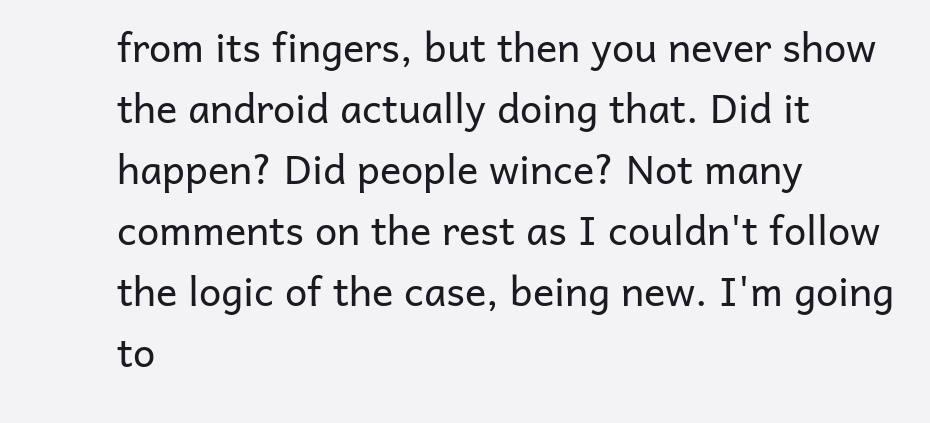from its fingers, but then you never show the android actually doing that. Did it happen? Did people wince? Not many comments on the rest as I couldn't follow the logic of the case, being new. I'm going to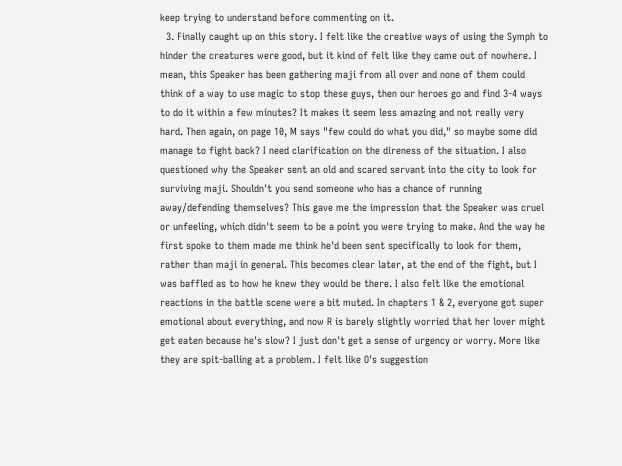keep trying to understand before commenting on it.
  3. Finally caught up on this story. I felt like the creative ways of using the Symph to hinder the creatures were good, but it kind of felt like they came out of nowhere. I mean, this Speaker has been gathering maji from all over and none of them could think of a way to use magic to stop these guys, then our heroes go and find 3-4 ways to do it within a few minutes? It makes it seem less amazing and not really very hard. Then again, on page 10, M says "few could do what you did," so maybe some did manage to fight back? I need clarification on the direness of the situation. I also questioned why the Speaker sent an old and scared servant into the city to look for surviving maji. Shouldn't you send someone who has a chance of running away/defending themselves? This gave me the impression that the Speaker was cruel or unfeeling, which didn't seem to be a point you were trying to make. And the way he first spoke to them made me think he'd been sent specifically to look for them, rather than maji in general. This becomes clear later, at the end of the fight, but I was baffled as to how he knew they would be there. I also felt like the emotional reactions in the battle scene were a bit muted. In chapters 1 & 2, everyone got super emotional about everything, and now R is barely slightly worried that her lover might get eaten because he's slow? I just don't get a sense of urgency or worry. More like they are spit-balling at a problem. I felt like O's suggestion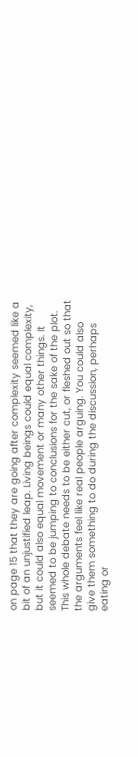on page 15 that they are going after complexity seemed like a bit of an unjustified leap. Living beings could equal complexity, but it could also equal movement or many other things. It seemed to be jumping to conclusions for the sake of the plot. This whole debate needs to be either cut, or fleshed out so that the arguments feel like real people arguing. You could also give them something to do during the discussion, perhaps eating or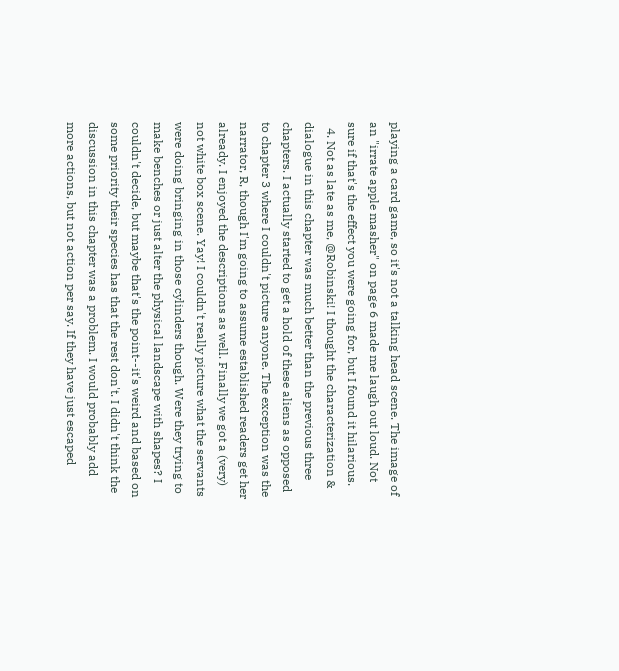playing a card game, so it's not a talking head scene. The image of an "irrate apple masher" on page 6 made me laugh out loud. Not sure if that's the effect you were going for, but I found it hilarious.
  4. Not as late as me, @Robinski! I thought the characterization & dialogue in this chapter was much better than the previous three chapters. I actually started to get a hold of these aliens as opposed to chapter 3 where I couldn't picture anyone. The exception was the narrator, R, though I'm going to assume established readers get her already. I enjoyed the descriptions as well. Finally we got a (very) not white box scene. Yay! I couldn't really picture what the servants were doing bringing in those cylinders though. Were they trying to make benches or just alter the physical landscape with shapes? I couldn't decide, but maybe that's the point--it's weird and based on some priority their species has that the rest don't. I didn't think the discussion in this chapter was a problem. I would probably add more actions, but not action per say. If they have just escaped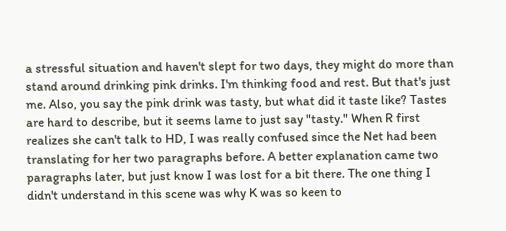a stressful situation and haven't slept for two days, they might do more than stand around drinking pink drinks. I'm thinking food and rest. But that's just me. Also, you say the pink drink was tasty, but what did it taste like? Tastes are hard to describe, but it seems lame to just say "tasty." When R first realizes she can't talk to HD, I was really confused since the Net had been translating for her two paragraphs before. A better explanation came two paragraphs later, but just know I was lost for a bit there. The one thing I didn't understand in this scene was why K was so keen to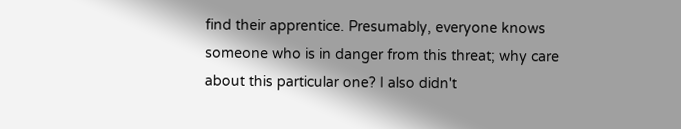find their apprentice. Presumably, everyone knows someone who is in danger from this threat; why care about this particular one? I also didn't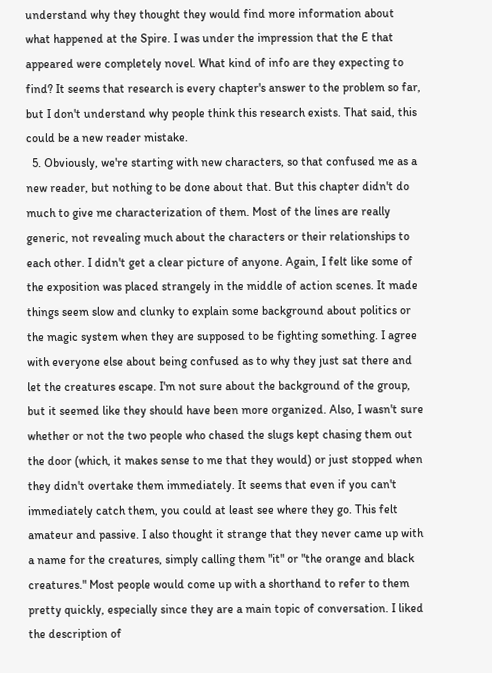understand why they thought they would find more information about what happened at the Spire. I was under the impression that the E that appeared were completely novel. What kind of info are they expecting to find? It seems that research is every chapter's answer to the problem so far, but I don't understand why people think this research exists. That said, this could be a new reader mistake.
  5. Obviously, we're starting with new characters, so that confused me as a new reader, but nothing to be done about that. But this chapter didn't do much to give me characterization of them. Most of the lines are really generic, not revealing much about the characters or their relationships to each other. I didn't get a clear picture of anyone. Again, I felt like some of the exposition was placed strangely in the middle of action scenes. It made things seem slow and clunky to explain some background about politics or the magic system when they are supposed to be fighting something. I agree with everyone else about being confused as to why they just sat there and let the creatures escape. I'm not sure about the background of the group, but it seemed like they should have been more organized. Also, I wasn't sure whether or not the two people who chased the slugs kept chasing them out the door (which, it makes sense to me that they would) or just stopped when they didn't overtake them immediately. It seems that even if you can't immediately catch them, you could at least see where they go. This felt amateur and passive. I also thought it strange that they never came up with a name for the creatures, simply calling them "it" or "the orange and black creatures." Most people would come up with a shorthand to refer to them pretty quickly, especially since they are a main topic of conversation. I liked the description of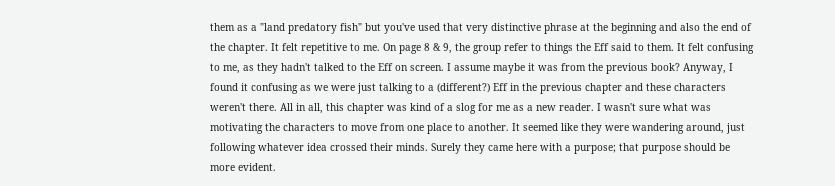them as a "land predatory fish" but you've used that very distinctive phrase at the beginning and also the end of the chapter. It felt repetitive to me. On page 8 & 9, the group refer to things the Eff said to them. It felt confusing to me, as they hadn't talked to the Eff on screen. I assume maybe it was from the previous book? Anyway, I found it confusing as we were just talking to a (different?) Eff in the previous chapter and these characters weren't there. All in all, this chapter was kind of a slog for me as a new reader. I wasn't sure what was motivating the characters to move from one place to another. It seemed like they were wandering around, just following whatever idea crossed their minds. Surely they came here with a purpose; that purpose should be more evident.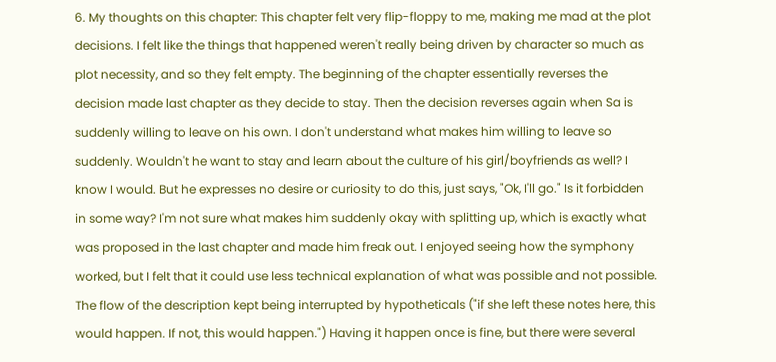6. My thoughts on this chapter: This chapter felt very flip-floppy to me, making me mad at the plot decisions. I felt like the things that happened weren't really being driven by character so much as plot necessity, and so they felt empty. The beginning of the chapter essentially reverses the decision made last chapter as they decide to stay. Then the decision reverses again when Sa is suddenly willing to leave on his own. I don't understand what makes him willing to leave so suddenly. Wouldn't he want to stay and learn about the culture of his girl/boyfriends as well? I know I would. But he expresses no desire or curiosity to do this, just says, "Ok, I'll go." Is it forbidden in some way? I'm not sure what makes him suddenly okay with splitting up, which is exactly what was proposed in the last chapter and made him freak out. I enjoyed seeing how the symphony worked, but I felt that it could use less technical explanation of what was possible and not possible. The flow of the description kept being interrupted by hypotheticals ("if she left these notes here, this would happen. If not, this would happen.") Having it happen once is fine, but there were several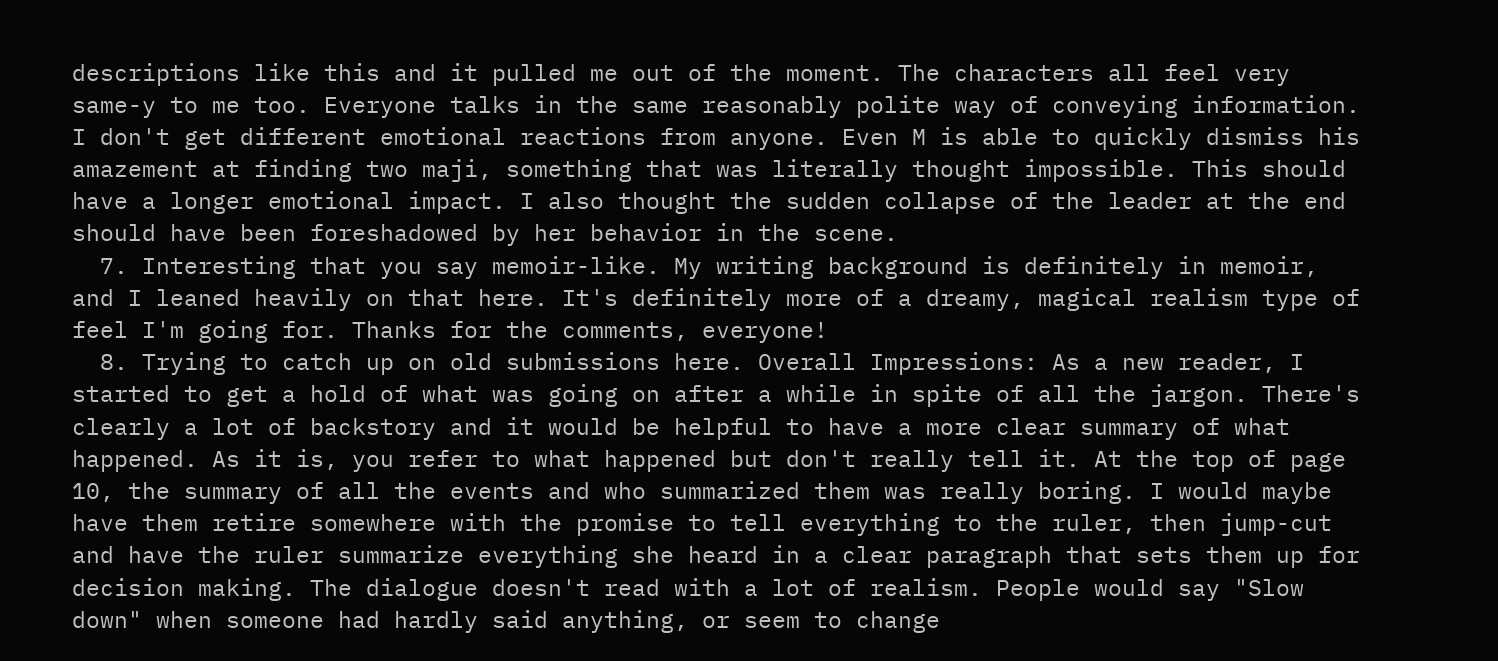descriptions like this and it pulled me out of the moment. The characters all feel very same-y to me too. Everyone talks in the same reasonably polite way of conveying information. I don't get different emotional reactions from anyone. Even M is able to quickly dismiss his amazement at finding two maji, something that was literally thought impossible. This should have a longer emotional impact. I also thought the sudden collapse of the leader at the end should have been foreshadowed by her behavior in the scene.
  7. Interesting that you say memoir-like. My writing background is definitely in memoir, and I leaned heavily on that here. It's definitely more of a dreamy, magical realism type of feel I'm going for. Thanks for the comments, everyone!
  8. Trying to catch up on old submissions here. Overall Impressions: As a new reader, I started to get a hold of what was going on after a while in spite of all the jargon. There's clearly a lot of backstory and it would be helpful to have a more clear summary of what happened. As it is, you refer to what happened but don't really tell it. At the top of page 10, the summary of all the events and who summarized them was really boring. I would maybe have them retire somewhere with the promise to tell everything to the ruler, then jump-cut and have the ruler summarize everything she heard in a clear paragraph that sets them up for decision making. The dialogue doesn't read with a lot of realism. People would say "Slow down" when someone had hardly said anything, or seem to change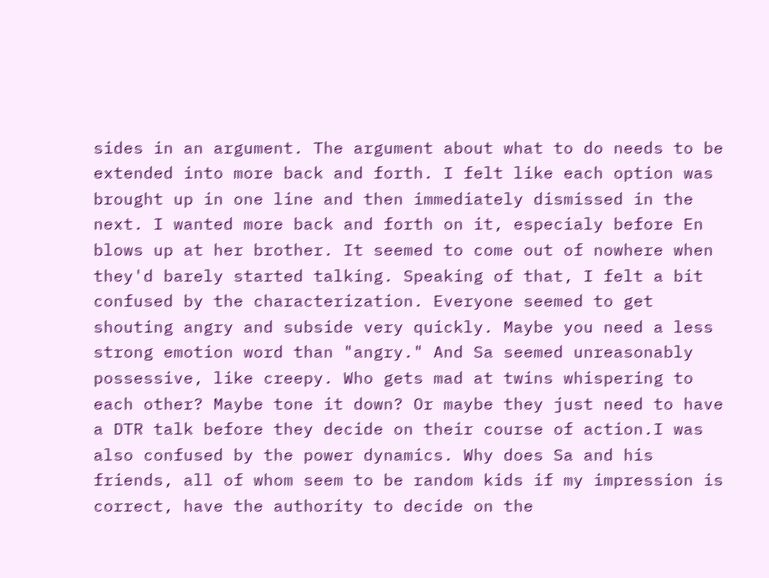sides in an argument. The argument about what to do needs to be extended into more back and forth. I felt like each option was brought up in one line and then immediately dismissed in the next. I wanted more back and forth on it, especialy before En blows up at her brother. It seemed to come out of nowhere when they'd barely started talking. Speaking of that, I felt a bit confused by the characterization. Everyone seemed to get shouting angry and subside very quickly. Maybe you need a less strong emotion word than "angry." And Sa seemed unreasonably possessive, like creepy. Who gets mad at twins whispering to each other? Maybe tone it down? Or maybe they just need to have a DTR talk before they decide on their course of action.I was also confused by the power dynamics. Why does Sa and his friends, all of whom seem to be random kids if my impression is correct, have the authority to decide on the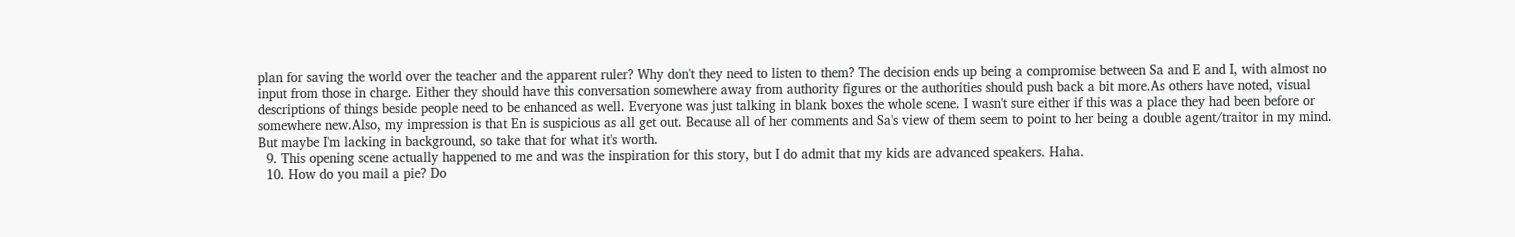plan for saving the world over the teacher and the apparent ruler? Why don't they need to listen to them? The decision ends up being a compromise between Sa and E and I, with almost no input from those in charge. Either they should have this conversation somewhere away from authority figures or the authorities should push back a bit more.As others have noted, visual descriptions of things beside people need to be enhanced as well. Everyone was just talking in blank boxes the whole scene. I wasn't sure either if this was a place they had been before or somewhere new.Also, my impression is that En is suspicious as all get out. Because all of her comments and Sa's view of them seem to point to her being a double agent/traitor in my mind. But maybe I'm lacking in background, so take that for what it's worth.
  9. This opening scene actually happened to me and was the inspiration for this story, but I do admit that my kids are advanced speakers. Haha.
  10. How do you mail a pie? Do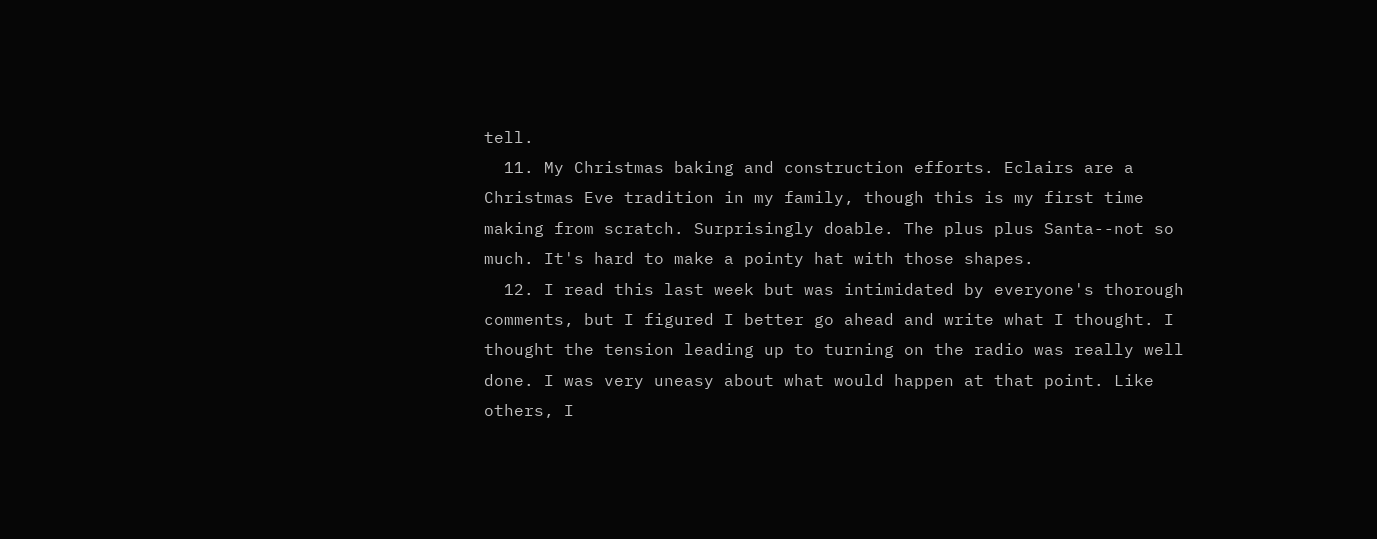tell.
  11. My Christmas baking and construction efforts. Eclairs are a Christmas Eve tradition in my family, though this is my first time making from scratch. Surprisingly doable. The plus plus Santa--not so much. It's hard to make a pointy hat with those shapes.
  12. I read this last week but was intimidated by everyone's thorough comments, but I figured I better go ahead and write what I thought. I thought the tension leading up to turning on the radio was really well done. I was very uneasy about what would happen at that point. Like others, I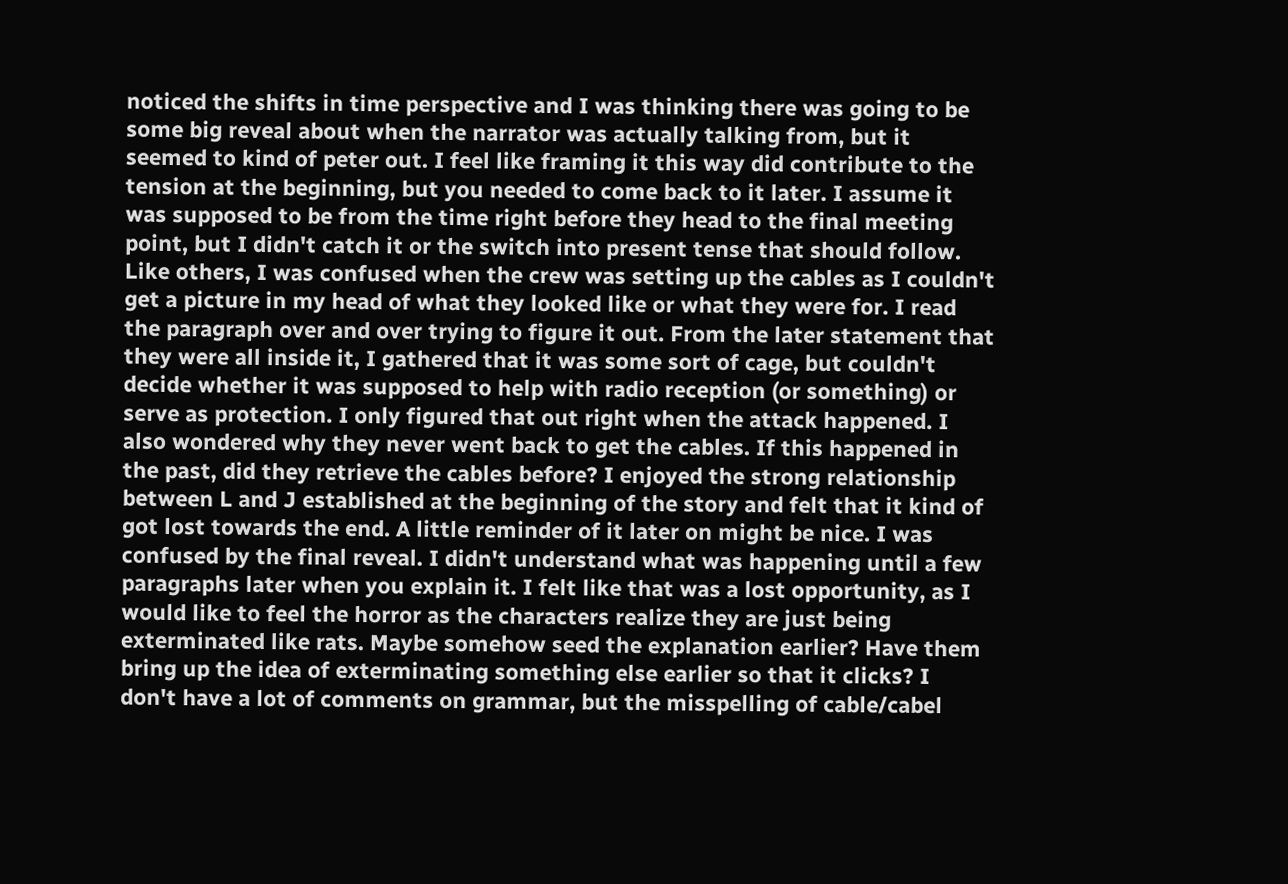noticed the shifts in time perspective and I was thinking there was going to be some big reveal about when the narrator was actually talking from, but it seemed to kind of peter out. I feel like framing it this way did contribute to the tension at the beginning, but you needed to come back to it later. I assume it was supposed to be from the time right before they head to the final meeting point, but I didn't catch it or the switch into present tense that should follow. Like others, I was confused when the crew was setting up the cables as I couldn't get a picture in my head of what they looked like or what they were for. I read the paragraph over and over trying to figure it out. From the later statement that they were all inside it, I gathered that it was some sort of cage, but couldn't decide whether it was supposed to help with radio reception (or something) or serve as protection. I only figured that out right when the attack happened. I also wondered why they never went back to get the cables. If this happened in the past, did they retrieve the cables before? I enjoyed the strong relationship between L and J established at the beginning of the story and felt that it kind of got lost towards the end. A little reminder of it later on might be nice. I was confused by the final reveal. I didn't understand what was happening until a few paragraphs later when you explain it. I felt like that was a lost opportunity, as I would like to feel the horror as the characters realize they are just being exterminated like rats. Maybe somehow seed the explanation earlier? Have them bring up the idea of exterminating something else earlier so that it clicks? I don't have a lot of comments on grammar, but the misspelling of cable/cabel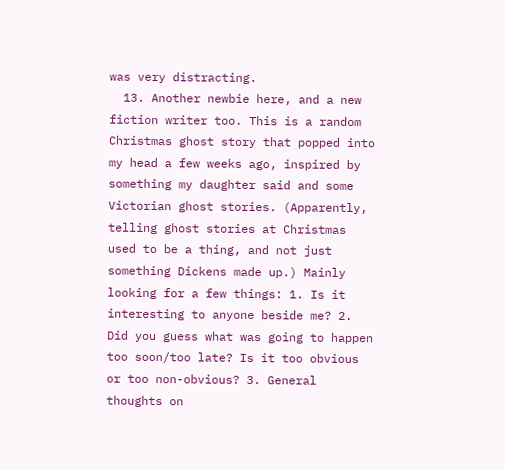was very distracting.
  13. Another newbie here, and a new fiction writer too. This is a random Christmas ghost story that popped into my head a few weeks ago, inspired by something my daughter said and some Victorian ghost stories. (Apparently, telling ghost stories at Christmas used to be a thing, and not just something Dickens made up.) Mainly looking for a few things: 1. Is it interesting to anyone beside me? 2. Did you guess what was going to happen too soon/too late? Is it too obvious or too non-obvious? 3. General thoughts on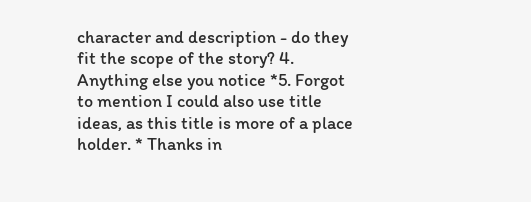character and description - do they fit the scope of the story? 4. Anything else you notice *5. Forgot to mention I could also use title ideas, as this title is more of a place holder. * Thanks in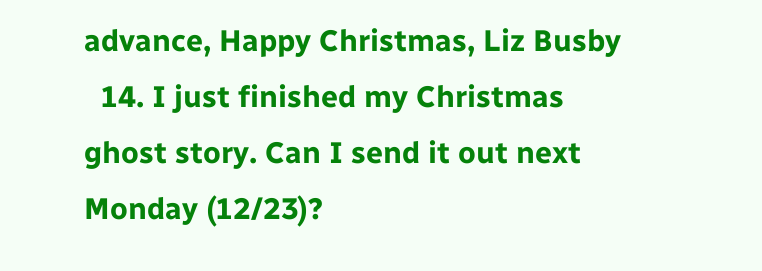advance, Happy Christmas, Liz Busby
  14. I just finished my Christmas ghost story. Can I send it out next Monday (12/23)?